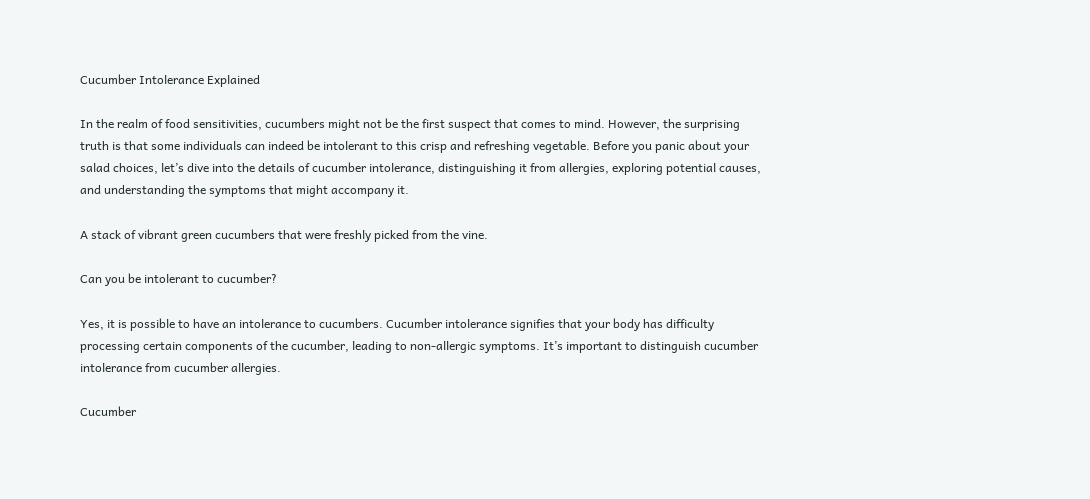Cucumber Intolerance Explained

In the realm of food sensitivities, cucumbers might not be the first suspect that comes to mind. However, the surprising truth is that some individuals can indeed be intolerant to this crisp and refreshing vegetable. Before you panic about your salad choices, let’s dive into the details of cucumber intolerance, distinguishing it from allergies, exploring potential causes, and understanding the symptoms that might accompany it.

A stack of vibrant green cucumbers that were freshly picked from the vine.

Can you be intolerant to cucumber?

Yes, it is possible to have an intolerance to cucumbers. Cucumber intolerance signifies that your body has difficulty processing certain components of the cucumber, leading to non-allergic symptoms. It’s important to distinguish cucumber intolerance from cucumber allergies.

Cucumber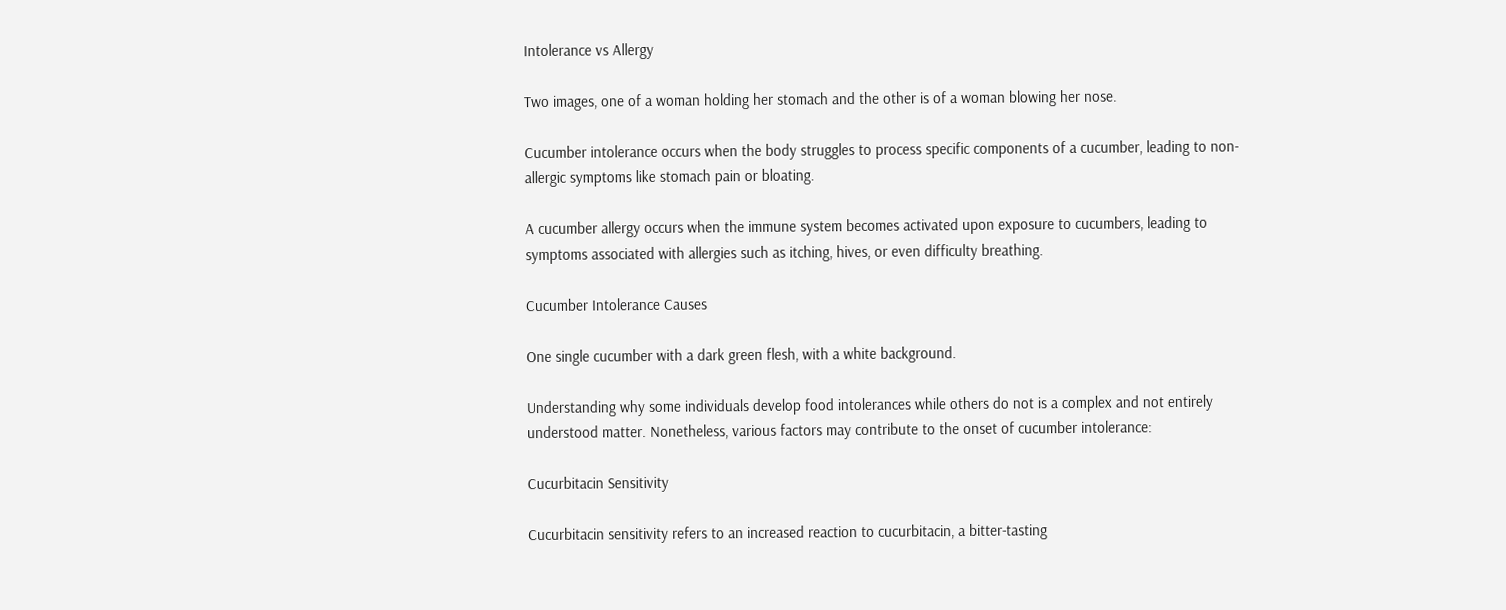Intolerance vs Allergy

Two images, one of a woman holding her stomach and the other is of a woman blowing her nose.

Cucumber intolerance occurs when the body struggles to process specific components of a cucumber, leading to non-allergic symptoms like stomach pain or bloating.

A cucumber allergy occurs when the immune system becomes activated upon exposure to cucumbers, leading to symptoms associated with allergies such as itching, hives, or even difficulty breathing.

Cucumber Intolerance Causes

One single cucumber with a dark green flesh, with a white background.

Understanding why some individuals develop food intolerances while others do not is a complex and not entirely understood matter. Nonetheless, various factors may contribute to the onset of cucumber intolerance:

Cucurbitacin Sensitivity

Cucurbitacin sensitivity refers to an increased reaction to cucurbitacin, a bitter-tasting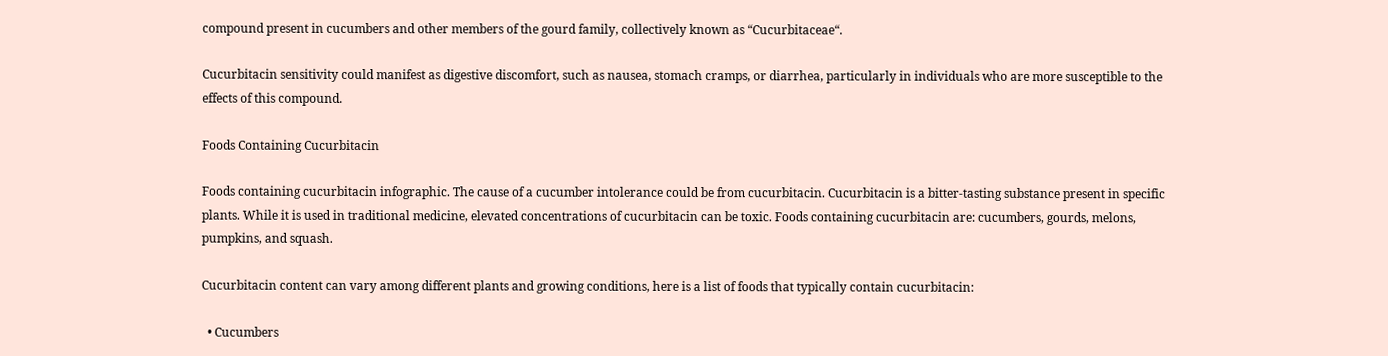compound present in cucumbers and other members of the gourd family, collectively known as “Cucurbitaceae“.

Cucurbitacin sensitivity could manifest as digestive discomfort, such as nausea, stomach cramps, or diarrhea, particularly in individuals who are more susceptible to the effects of this compound.

Foods Containing Cucurbitacin

Foods containing cucurbitacin infographic. The cause of a cucumber intolerance could be from cucurbitacin. Cucurbitacin is a bitter-tasting substance present in specific plants. While it is used in traditional medicine, elevated concentrations of cucurbitacin can be toxic. Foods containing cucurbitacin are: cucumbers, gourds, melons, pumpkins, and squash.

Cucurbitacin content can vary among different plants and growing conditions, here is a list of foods that typically contain cucurbitacin:

  • Cucumbers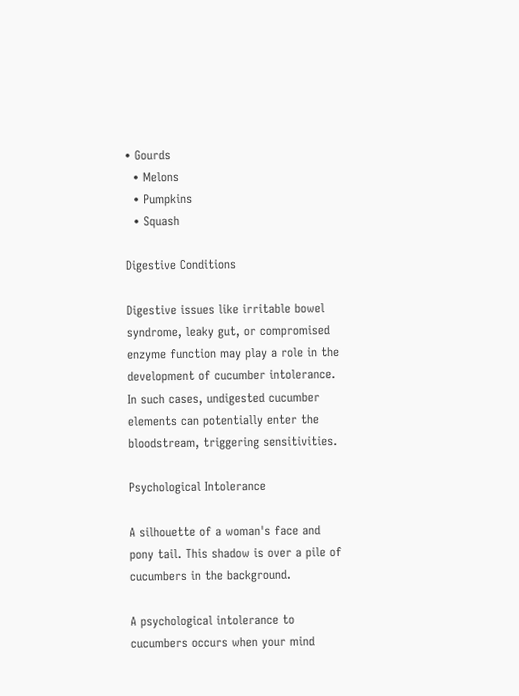• Gourds
  • Melons
  • Pumpkins
  • Squash

Digestive Conditions

Digestive issues like irritable bowel syndrome, leaky gut, or compromised enzyme function may play a role in the development of cucumber intolerance. In such cases, undigested cucumber elements can potentially enter the bloodstream, triggering sensitivities.

Psychological Intolerance

A silhouette of a woman's face and pony tail. This shadow is over a pile of cucumbers in the background.

A psychological intolerance to cucumbers occurs when your mind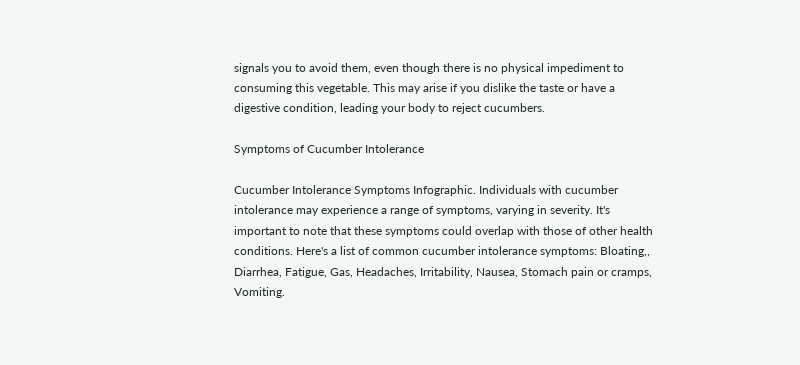signals you to avoid them, even though there is no physical impediment to consuming this vegetable. This may arise if you dislike the taste or have a digestive condition, leading your body to reject cucumbers.

Symptoms of Cucumber Intolerance

Cucumber Intolerance Symptoms Infographic. Individuals with cucumber intolerance may experience a range of symptoms, varying in severity. It's important to note that these symptoms could overlap with those of other health conditions. Here's a list of common cucumber intolerance symptoms: Bloating,, Diarrhea, Fatigue, Gas, Headaches, Irritability, Nausea, Stomach pain or cramps, Vomiting.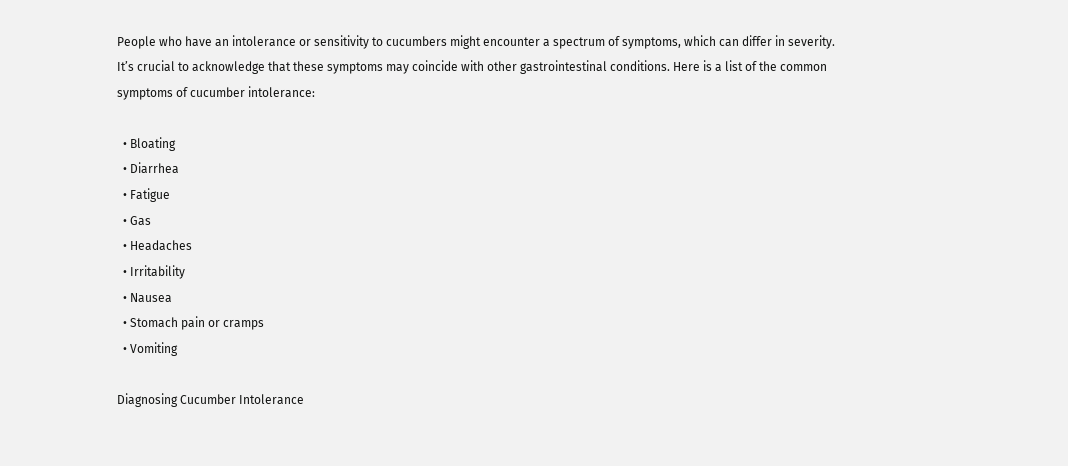People who have an intolerance or sensitivity to cucumbers might encounter a spectrum of symptoms, which can differ in severity. It’s crucial to acknowledge that these symptoms may coincide with other gastrointestinal conditions. Here is a list of the common symptoms of cucumber intolerance:

  • Bloating
  • Diarrhea
  • Fatigue
  • Gas
  • Headaches
  • Irritability
  • Nausea
  • Stomach pain or cramps
  • Vomiting

Diagnosing Cucumber Intolerance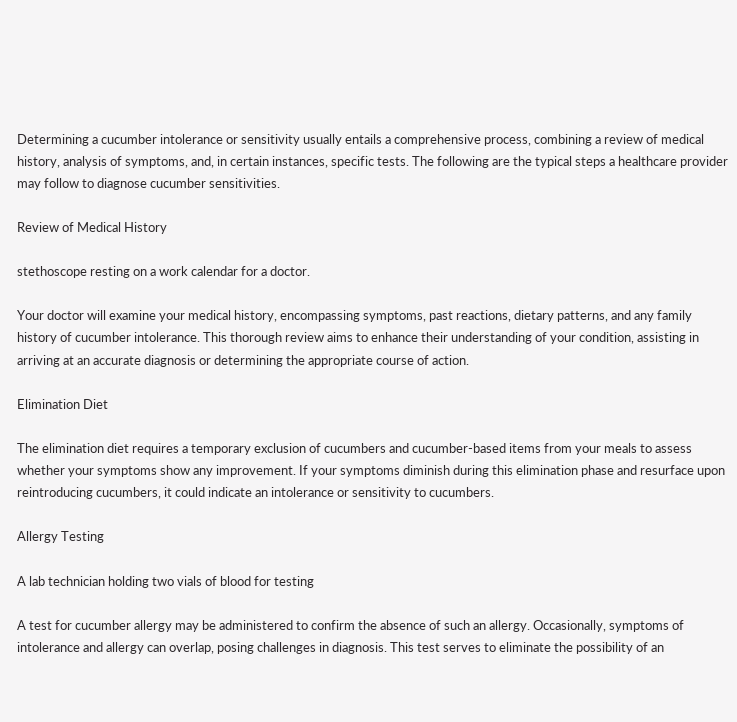Determining a cucumber intolerance or sensitivity usually entails a comprehensive process, combining a review of medical history, analysis of symptoms, and, in certain instances, specific tests. The following are the typical steps a healthcare provider may follow to diagnose cucumber sensitivities.

Review of Medical History

stethoscope resting on a work calendar for a doctor.

Your doctor will examine your medical history, encompassing symptoms, past reactions, dietary patterns, and any family history of cucumber intolerance. This thorough review aims to enhance their understanding of your condition, assisting in arriving at an accurate diagnosis or determining the appropriate course of action.

Elimination Diet

The elimination diet requires a temporary exclusion of cucumbers and cucumber-based items from your meals to assess whether your symptoms show any improvement. If your symptoms diminish during this elimination phase and resurface upon reintroducing cucumbers, it could indicate an intolerance or sensitivity to cucumbers.

Allergy Testing

A lab technician holding two vials of blood for testing

A test for cucumber allergy may be administered to confirm the absence of such an allergy. Occasionally, symptoms of intolerance and allergy can overlap, posing challenges in diagnosis. This test serves to eliminate the possibility of an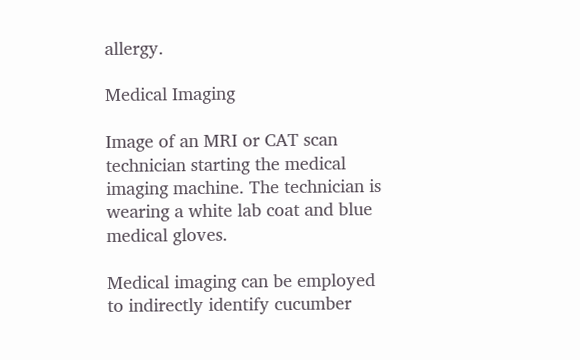allergy.

Medical Imaging

Image of an MRI or CAT scan technician starting the medical imaging machine. The technician is wearing a white lab coat and blue medical gloves.

Medical imaging can be employed to indirectly identify cucumber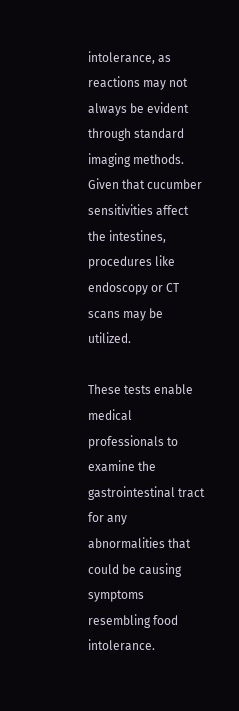intolerance, as reactions may not always be evident through standard imaging methods. Given that cucumber sensitivities affect the intestines, procedures like endoscopy or CT scans may be utilized.

These tests enable medical professionals to examine the gastrointestinal tract for any abnormalities that could be causing symptoms resembling food intolerance.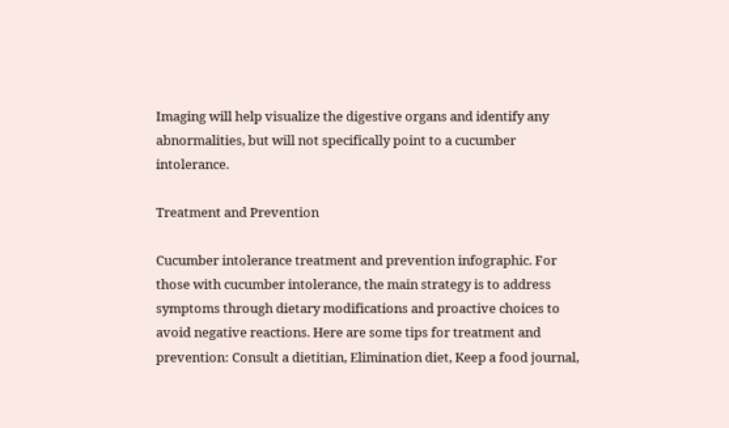Imaging will help visualize the digestive organs and identify any abnormalities, but will not specifically point to a cucumber intolerance.

Treatment and Prevention

Cucumber intolerance treatment and prevention infographic. For those with cucumber intolerance, the main strategy is to address symptoms through dietary modifications and proactive choices to avoid negative reactions. Here are some tips for treatment and prevention: Consult a dietitian, Elimination diet, Keep a food journal,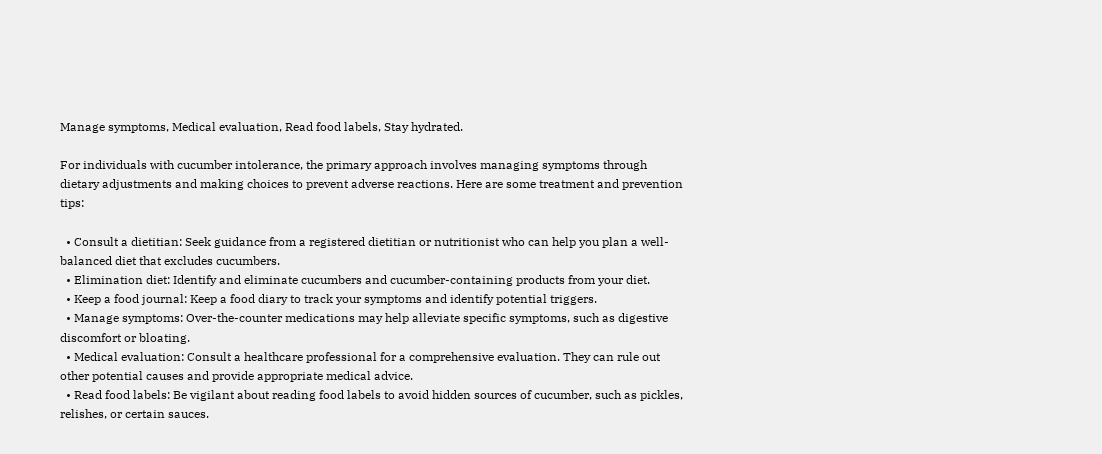Manage symptoms, Medical evaluation, Read food labels, Stay hydrated.

For individuals with cucumber intolerance, the primary approach involves managing symptoms through dietary adjustments and making choices to prevent adverse reactions. Here are some treatment and prevention tips:

  • Consult a dietitian: Seek guidance from a registered dietitian or nutritionist who can help you plan a well-balanced diet that excludes cucumbers.
  • Elimination diet: Identify and eliminate cucumbers and cucumber-containing products from your diet.
  • Keep a food journal: Keep a food diary to track your symptoms and identify potential triggers.
  • Manage symptoms: Over-the-counter medications may help alleviate specific symptoms, such as digestive discomfort or bloating.
  • Medical evaluation: Consult a healthcare professional for a comprehensive evaluation. They can rule out other potential causes and provide appropriate medical advice.
  • Read food labels: Be vigilant about reading food labels to avoid hidden sources of cucumber, such as pickles, relishes, or certain sauces.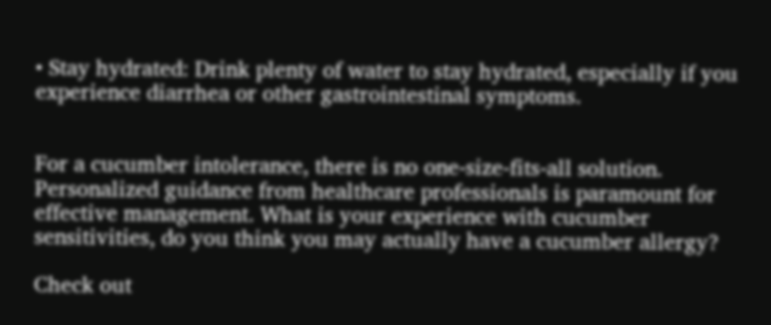• Stay hydrated: Drink plenty of water to stay hydrated, especially if you experience diarrhea or other gastrointestinal symptoms.


For a cucumber intolerance, there is no one-size-fits-all solution. Personalized guidance from healthcare professionals is paramount for effective management. What is your experience with cucumber sensitivities, do you think you may actually have a cucumber allergy?

Check out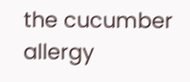the cucumber allergy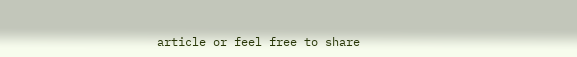article or feel free to share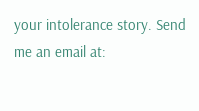your intolerance story. Send me an email at: